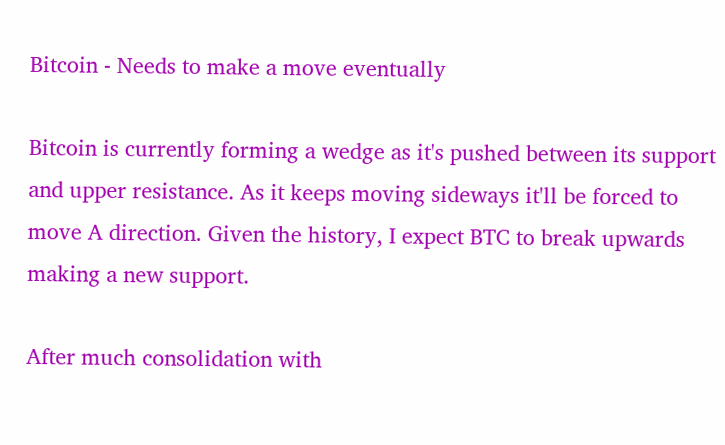Bitcoin - Needs to make a move eventually

Bitcoin is currently forming a wedge as it's pushed between its support and upper resistance. As it keeps moving sideways it'll be forced to move A direction. Given the history, I expect BTC to break upwards making a new support.

After much consolidation with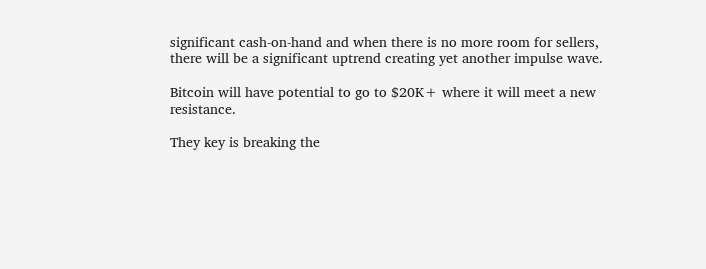significant cash-on-hand and when there is no more room for sellers, there will be a significant uptrend creating yet another impulse wave.

Bitcoin will have potential to go to $20K+ where it will meet a new resistance.

They key is breaking the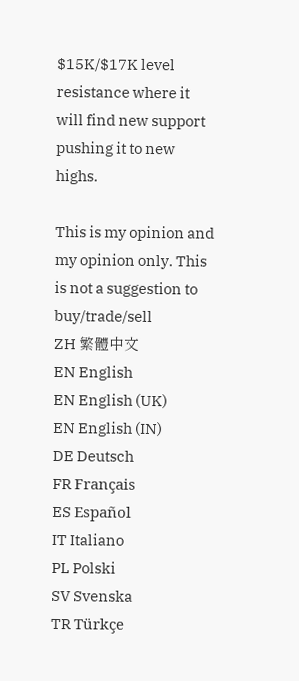$15K/$17K level resistance where it will find new support pushing it to new highs.

This is my opinion and my opinion only. This is not a suggestion to buy/trade/sell
ZH 繁體中文
EN English
EN English (UK)
EN English (IN)
DE Deutsch
FR Français
ES Español
IT Italiano
PL Polski
SV Svenska
TR Türkçe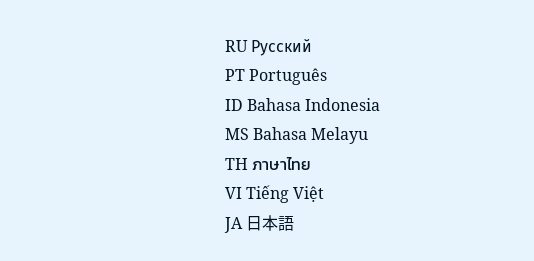RU Русский
PT Português
ID Bahasa Indonesia
MS Bahasa Melayu
TH ภาษาไทย
VI Tiếng Việt
JA 日本語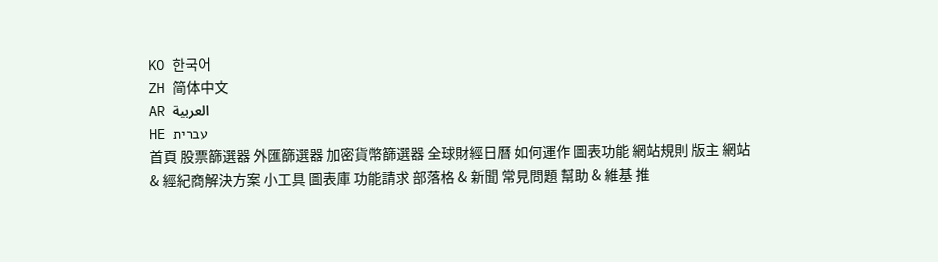KO 한국어
ZH 简体中文
AR العربية
HE עברית
首頁 股票篩選器 外匯篩選器 加密貨幣篩選器 全球財經日曆 如何運作 圖表功能 網站規則 版主 網站 & 經紀商解決方案 小工具 圖表庫 功能請求 部落格 & 新聞 常見問題 幫助 & 維基 推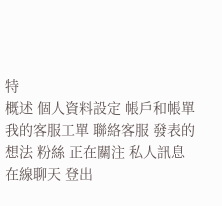特
概述 個人資料設定 帳戶和帳單 我的客服工單 聯絡客服 發表的想法 粉絲 正在關注 私人訊息 在線聊天 登出